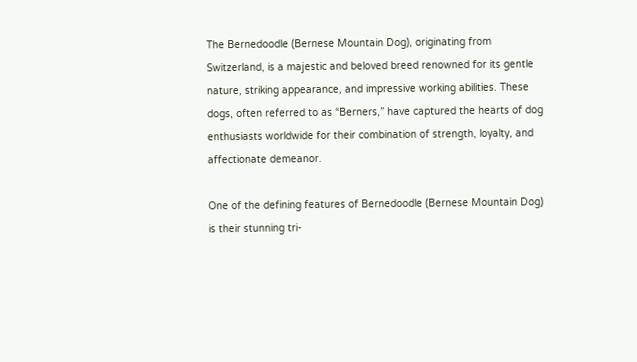The Bernedoodle (Bernese Mountain Dog), originating from Switzerland, is a majestic and beloved breed renowned for its gentle nature, striking appearance, and impressive working abilities. These dogs, often referred to as “Berners,” have captured the hearts of dog enthusiasts worldwide for their combination of strength, loyalty, and affectionate demeanor.

One of the defining features of Bernedoodle (Bernese Mountain Dog) is their stunning tri-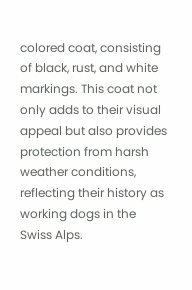colored coat, consisting of black, rust, and white markings. This coat not only adds to their visual appeal but also provides protection from harsh weather conditions, reflecting their history as working dogs in the Swiss Alps.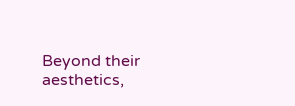Beyond their aesthetics,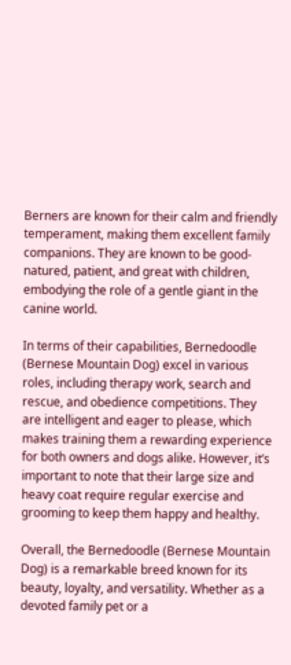Berners are known for their calm and friendly temperament, making them excellent family companions. They are known to be good-natured, patient, and great with children, embodying the role of a gentle giant in the canine world.

In terms of their capabilities, Bernedoodle (Bernese Mountain Dog) excel in various roles, including therapy work, search and rescue, and obedience competitions. They are intelligent and eager to please, which makes training them a rewarding experience for both owners and dogs alike. However, it’s important to note that their large size and heavy coat require regular exercise and grooming to keep them happy and healthy.

Overall, the Bernedoodle (Bernese Mountain Dog) is a remarkable breed known for its beauty, loyalty, and versatility. Whether as a devoted family pet or a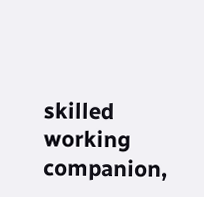skilled working companion,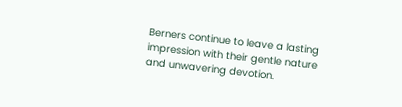Berners continue to leave a lasting impression with their gentle nature and unwavering devotion.